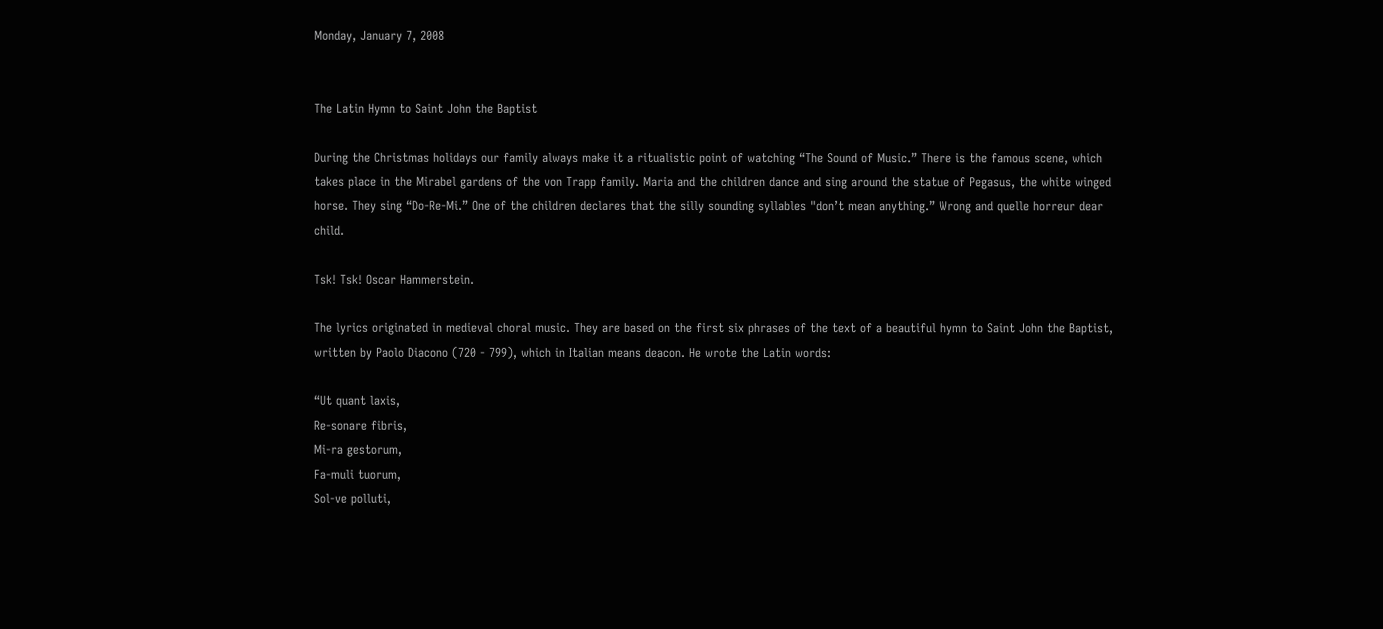Monday, January 7, 2008


The Latin Hymn to Saint John the Baptist

During the Christmas holidays our family always make it a ritualistic point of watching “The Sound of Music.” There is the famous scene, which takes place in the Mirabel gardens of the von Trapp family. Maria and the children dance and sing around the statue of Pegasus, the white winged horse. They sing “Do-Re-Mi.” One of the children declares that the silly sounding syllables "don’t mean anything.” Wrong and quelle horreur dear child.

Tsk! Tsk! Oscar Hammerstein.

The lyrics originated in medieval choral music. They are based on the first six phrases of the text of a beautiful hymn to Saint John the Baptist, written by Paolo Diacono (720 - 799), which in Italian means deacon. He wrote the Latin words:

“Ut quant laxis,
Re-sonare fibris,
Mi-ra gestorum,
Fa-muli tuorum,
Sol-ve polluti,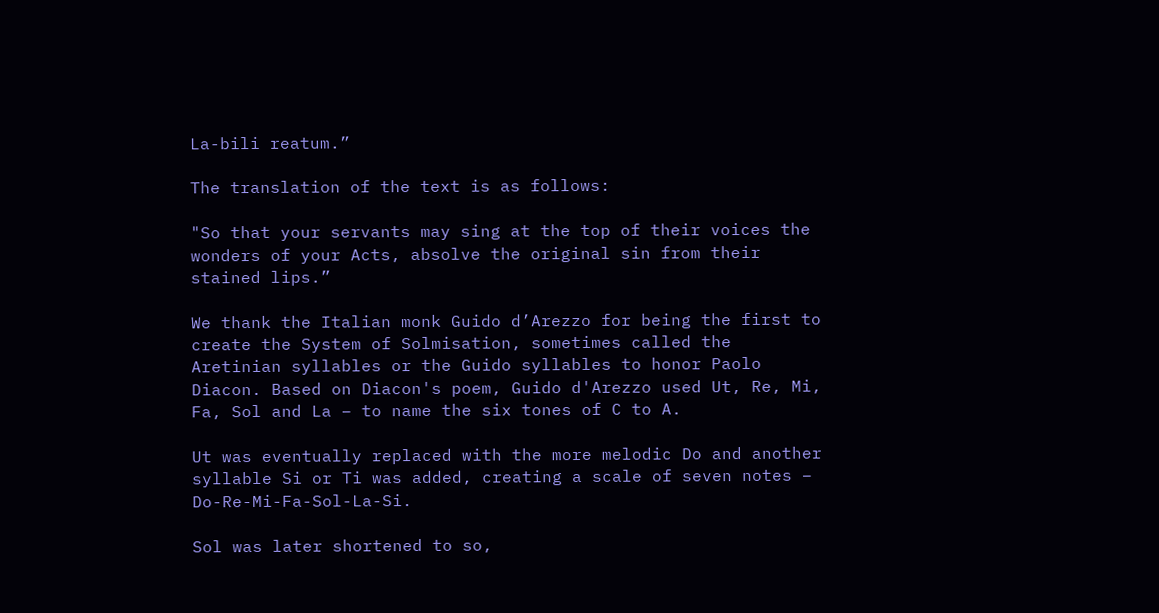La-bili reatum.”

The translation of the text is as follows:

"So that your servants may sing at the top of their voices the wonders of your Acts, absolve the original sin from their stained lips.”

We thank the Italian monk Guido d’Arezzo for being the first to create the System of Solmisation, sometimes called the Aretinian syllables or the Guido syllables to honor Paolo Diacon. Based on Diacon's poem, Guido d'Arezzo used Ut, Re, Mi, Fa, Sol and La – to name the six tones of C to A.

Ut was eventually replaced with the more melodic Do and another syllable Si or Ti was added, creating a scale of seven notes – Do-Re-Mi-Fa-Sol-La-Si.

Sol was later shortened to so,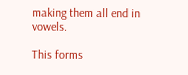making them all end in vowels.

This forms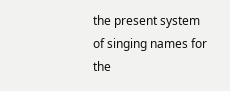the present system of singing names for the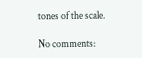tones of the scale.

No comments: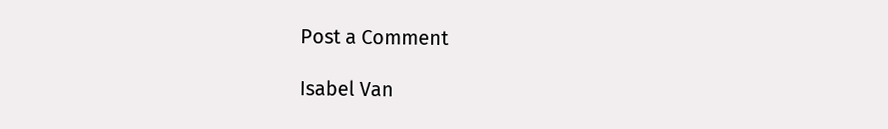Post a Comment

Isabel Van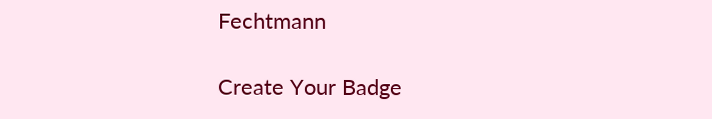Fechtmann

Create Your Badge